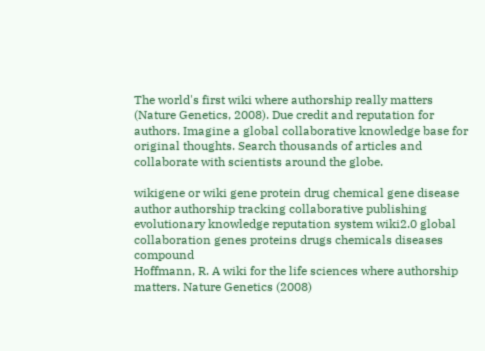The world's first wiki where authorship really matters (Nature Genetics, 2008). Due credit and reputation for authors. Imagine a global collaborative knowledge base for original thoughts. Search thousands of articles and collaborate with scientists around the globe.

wikigene or wiki gene protein drug chemical gene disease author authorship tracking collaborative publishing evolutionary knowledge reputation system wiki2.0 global collaboration genes proteins drugs chemicals diseases compound
Hoffmann, R. A wiki for the life sciences where authorship matters. Nature Genetics (2008)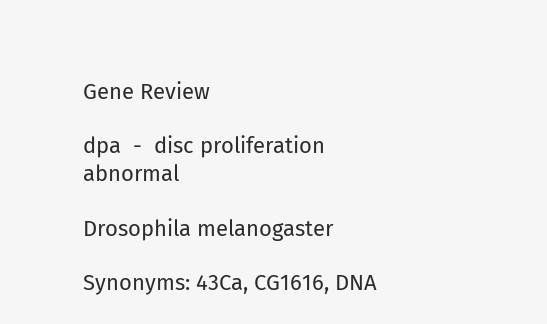Gene Review

dpa  -  disc proliferation abnormal

Drosophila melanogaster

Synonyms: 43Ca, CG1616, DNA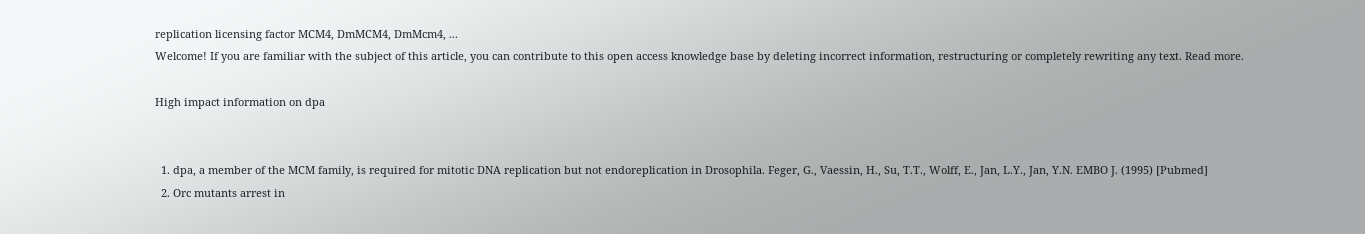replication licensing factor MCM4, DmMCM4, DmMcm4, ...
Welcome! If you are familiar with the subject of this article, you can contribute to this open access knowledge base by deleting incorrect information, restructuring or completely rewriting any text. Read more.

High impact information on dpa


  1. dpa, a member of the MCM family, is required for mitotic DNA replication but not endoreplication in Drosophila. Feger, G., Vaessin, H., Su, T.T., Wolff, E., Jan, L.Y., Jan, Y.N. EMBO J. (1995) [Pubmed]
  2. Orc mutants arrest in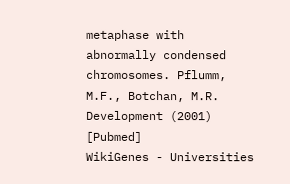metaphase with abnormally condensed chromosomes. Pflumm, M.F., Botchan, M.R. Development (2001) [Pubmed]
WikiGenes - Universities